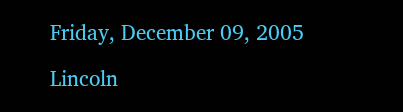Friday, December 09, 2005

Lincoln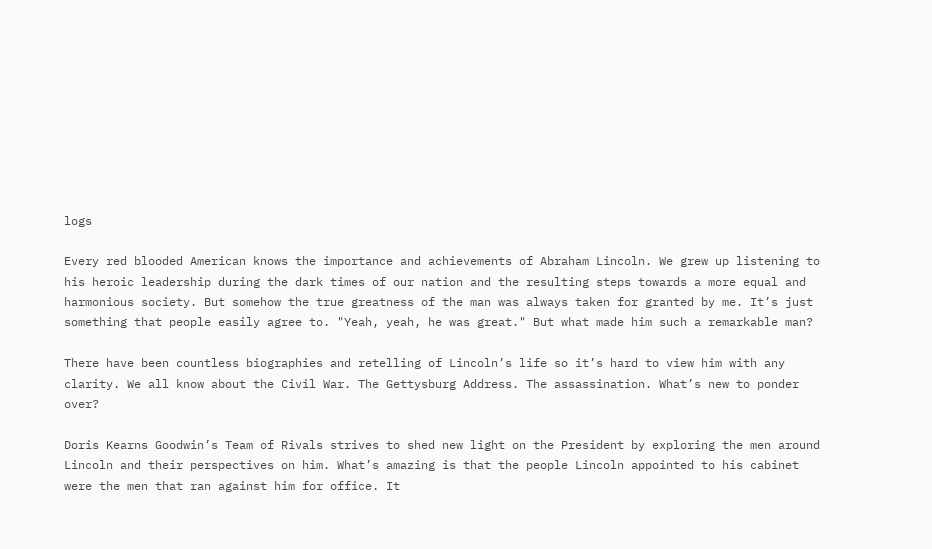logs

Every red blooded American knows the importance and achievements of Abraham Lincoln. We grew up listening to his heroic leadership during the dark times of our nation and the resulting steps towards a more equal and harmonious society. But somehow the true greatness of the man was always taken for granted by me. It’s just something that people easily agree to. "Yeah, yeah, he was great." But what made him such a remarkable man?

There have been countless biographies and retelling of Lincoln’s life so it’s hard to view him with any clarity. We all know about the Civil War. The Gettysburg Address. The assassination. What’s new to ponder over?

Doris Kearns Goodwin’s Team of Rivals strives to shed new light on the President by exploring the men around Lincoln and their perspectives on him. What’s amazing is that the people Lincoln appointed to his cabinet were the men that ran against him for office. It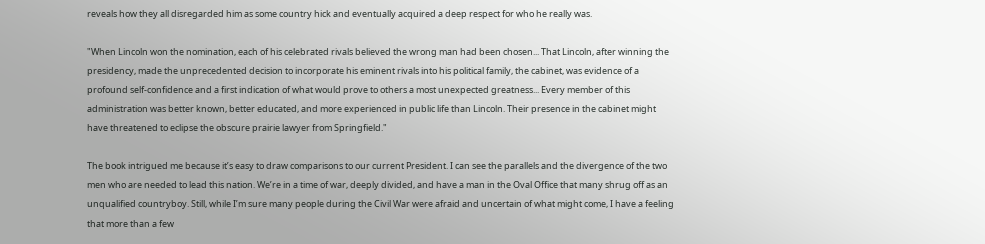reveals how they all disregarded him as some country hick and eventually acquired a deep respect for who he really was.

"When Lincoln won the nomination, each of his celebrated rivals believed the wrong man had been chosen... That Lincoln, after winning the presidency, made the unprecedented decision to incorporate his eminent rivals into his political family, the cabinet, was evidence of a profound self-confidence and a first indication of what would prove to others a most unexpected greatness... Every member of this administration was better known, better educated, and more experienced in public life than Lincoln. Their presence in the cabinet might have threatened to eclipse the obscure prairie lawyer from Springfield."

The book intrigued me because it’s easy to draw comparisons to our current President. I can see the parallels and the divergence of the two men who are needed to lead this nation. We’re in a time of war, deeply divided, and have a man in the Oval Office that many shrug off as an unqualified countryboy. Still, while I’m sure many people during the Civil War were afraid and uncertain of what might come, I have a feeling that more than a few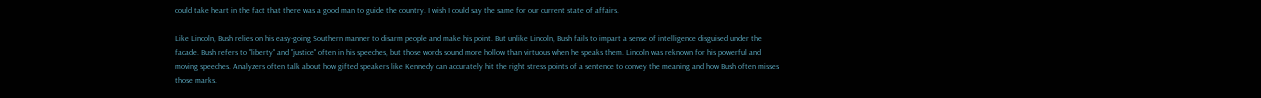could take heart in the fact that there was a good man to guide the country. I wish I could say the same for our current state of affairs.

Like Lincoln, Bush relies on his easy-going Southern manner to disarm people and make his point. But unlike Lincoln, Bush fails to impart a sense of intelligence disguised under the facade. Bush refers to "liberty" and "justice" often in his speeches, but those words sound more hollow than virtuous when he speaks them. Lincoln was reknown for his powerful and moving speeches. Analyzers often talk about how gifted speakers like Kennedy can accurately hit the right stress points of a sentence to convey the meaning and how Bush often misses those marks.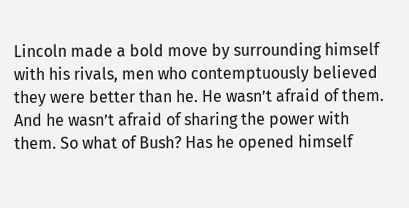Lincoln made a bold move by surrounding himself with his rivals, men who contemptuously believed they were better than he. He wasn’t afraid of them. And he wasn’t afraid of sharing the power with them. So what of Bush? Has he opened himself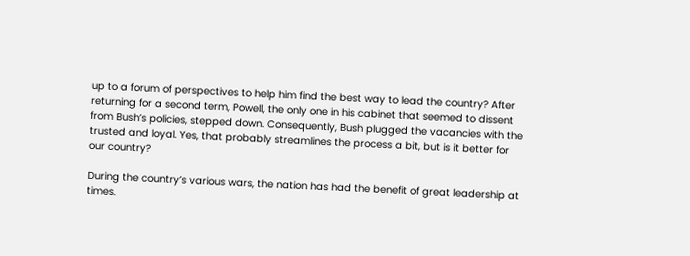up to a forum of perspectives to help him find the best way to lead the country? After returning for a second term, Powell, the only one in his cabinet that seemed to dissent from Bush’s policies, stepped down. Consequently, Bush plugged the vacancies with the trusted and loyal. Yes, that probably streamlines the process a bit, but is it better for our country?

During the country’s various wars, the nation has had the benefit of great leadership at times.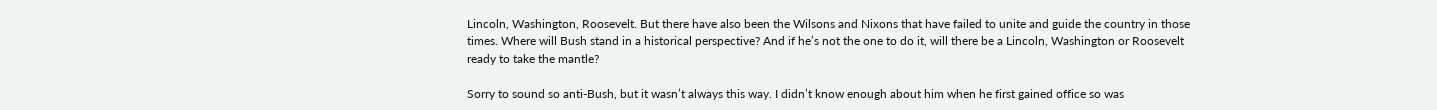Lincoln, Washington, Roosevelt. But there have also been the Wilsons and Nixons that have failed to unite and guide the country in those times. Where will Bush stand in a historical perspective? And if he’s not the one to do it, will there be a Lincoln, Washington or Roosevelt ready to take the mantle?

Sorry to sound so anti-Bush, but it wasn’t always this way. I didn’t know enough about him when he first gained office so was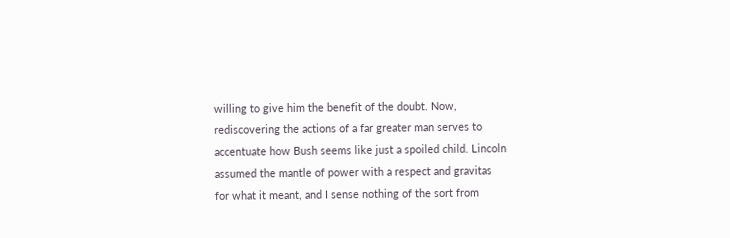willing to give him the benefit of the doubt. Now, rediscovering the actions of a far greater man serves to accentuate how Bush seems like just a spoiled child. Lincoln assumed the mantle of power with a respect and gravitas for what it meant, and I sense nothing of the sort from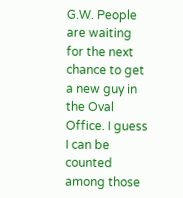G.W. People are waiting for the next chance to get a new guy in the Oval Office. I guess I can be counted among those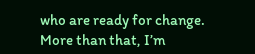who are ready for change. More than that, I’m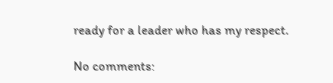ready for a leader who has my respect.

No comments: